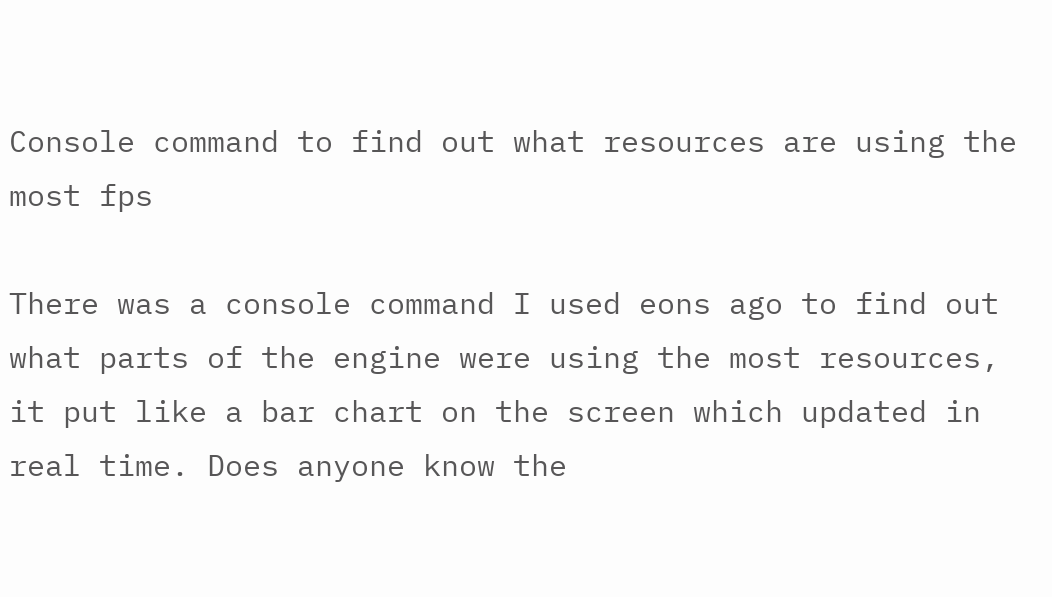Console command to find out what resources are using the most fps

There was a console command I used eons ago to find out what parts of the engine were using the most resources, it put like a bar chart on the screen which updated in real time. Does anyone know the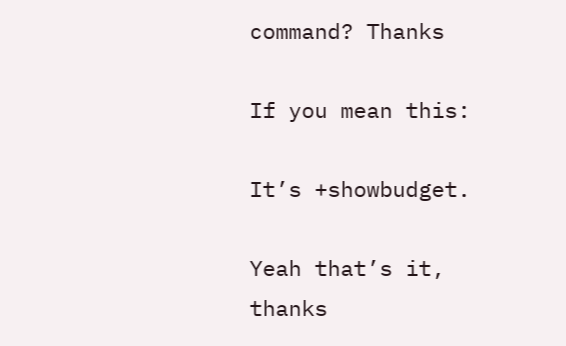command? Thanks

If you mean this:

It’s +showbudget.

Yeah that’s it, thanks